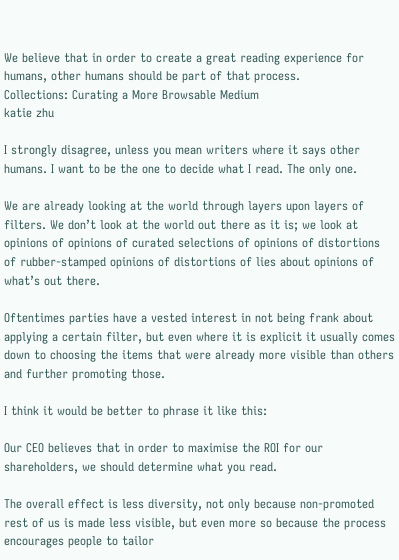We believe that in order to create a great reading experience for humans, other humans should be part of that process.
Collections: Curating a More Browsable Medium
katie zhu

I strongly disagree, unless you mean writers where it says other humans. I want to be the one to decide what I read. The only one.

We are already looking at the world through layers upon layers of filters. We don’t look at the world out there as it is; we look at opinions of opinions of curated selections of opinions of distortions of rubber-stamped opinions of distortions of lies about opinions of what’s out there.

Oftentimes parties have a vested interest in not being frank about applying a certain filter, but even where it is explicit it usually comes down to choosing the items that were already more visible than others and further promoting those.

I think it would be better to phrase it like this:

Our CEO believes that in order to maximise the ROI for our shareholders, we should determine what you read.

The overall effect is less diversity, not only because non-promoted rest of us is made less visible, but even more so because the process encourages people to tailor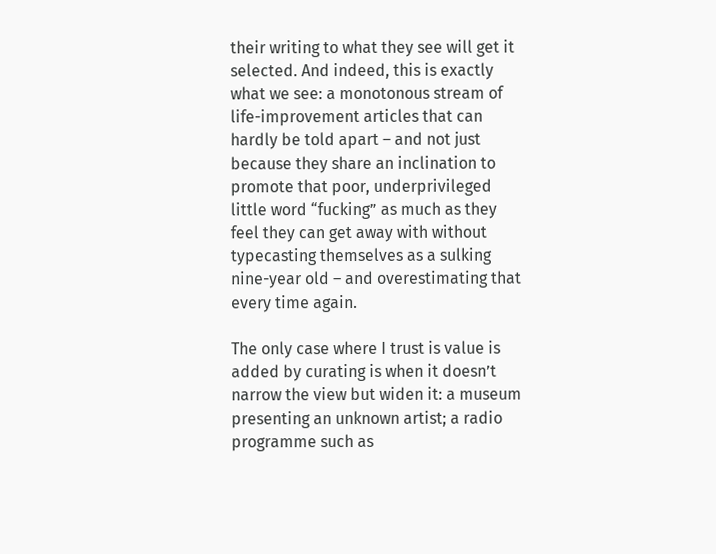their writing to what they see will get it selected. And indeed, this is exactly what we see: a monotonous stream of life-improvement articles that can hardly be told apart – and not just because they share an inclination to promote that poor, underprivileged little word “fucking” as much as they feel they can get away with without typecasting themselves as a sulking nine-year old – and overestimating that every time again.

The only case where I trust is value is added by curating is when it doesn’t narrow the view but widen it: a museum presenting an unknown artist; a radio programme such as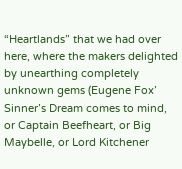“Heartlands” that we had over here, where the makers delighted by unearthing completely unknown gems (Eugene Fox’ Sinner’s Dream comes to mind, or Captain Beefheart, or Big Maybelle, or Lord Kitchener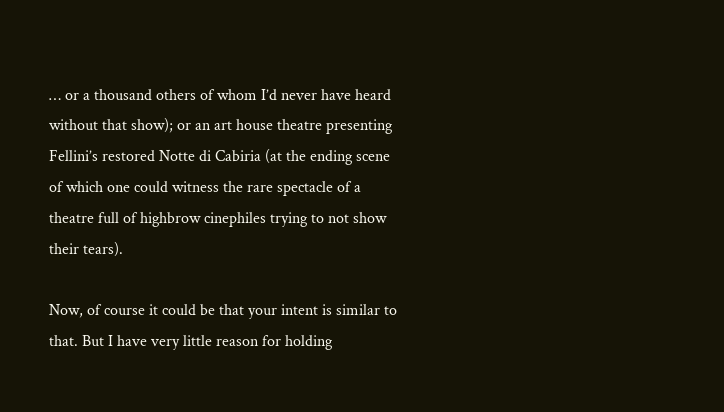… or a thousand others of whom I’d never have heard without that show); or an art house theatre presenting Fellini’s restored Notte di Cabiria (at the ending scene of which one could witness the rare spectacle of a theatre full of highbrow cinephiles trying to not show their tears).

Now, of course it could be that your intent is similar to that. But I have very little reason for holding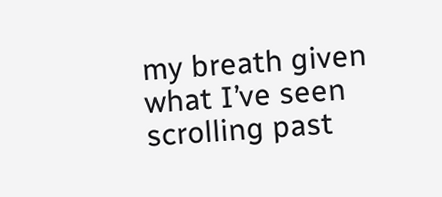my breath given what I’ve seen scrolling past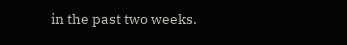in the past two weeks.